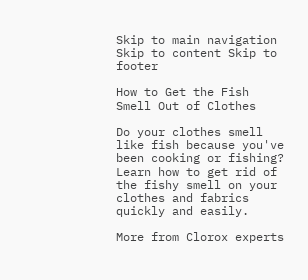Skip to main navigation Skip to content Skip to footer

How to Get the Fish Smell Out of Clothes

Do your clothes smell like fish because you've been cooking or fishing? Learn how to get rid of the fishy smell on your clothes and fabrics quickly and easily.

More from Clorox experts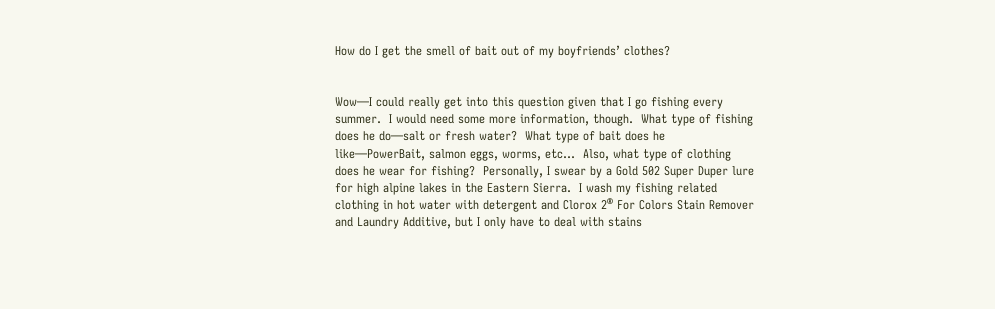How do I get the smell of bait out of my boyfriends’ clothes?


Wow—I could really get into this question given that I go fishing every summer.  I would need some more information, though.  What type of fishing does he do—salt or fresh water?  What type of bait does he like—PowerBait, salmon eggs, worms, etc…  Also, what type of clothing does he wear for fishing?  Personally, I swear by a Gold 502 Super Duper lure for high alpine lakes in the Eastern Sierra.  I wash my fishing related clothing in hot water with detergent and Clorox 2® For Colors Stain Remover and Laundry Additive, but I only have to deal with stains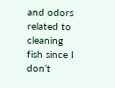and odors related to cleaning fish since I don’t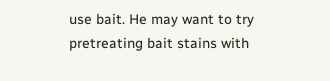use bait. He may want to try pretreating bait stains with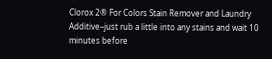Clorox 2® For Colors Stain Remover and Laundry Additive–just rub a little into any stains and wait 10 minutes before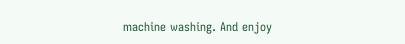machine washing. And enjoy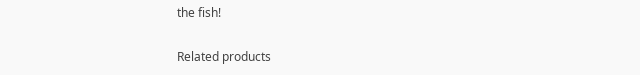the fish!

Related products